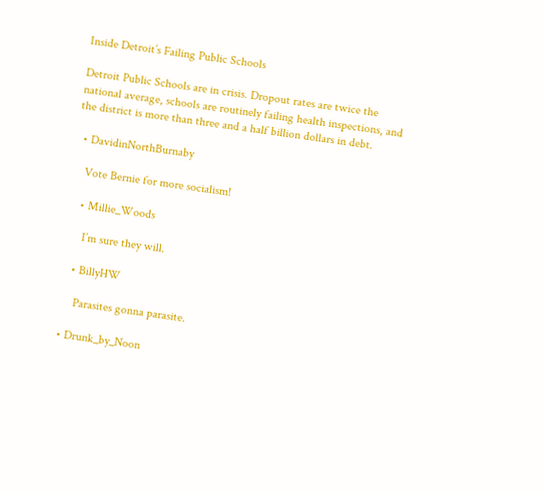Inside Detroit’s Failing Public Schools

Detroit Public Schools are in crisis. Dropout rates are twice the national average, schools are routinely failing health inspections, and the district is more than three and a half billion dollars in debt.

  • DavidinNorthBurnaby

    Vote Bernie for more socialism!

    • Millie_Woods

      I’m sure they will.

    • BillyHW

      Parasites gonna parasite.

  • Drunk_by_Noon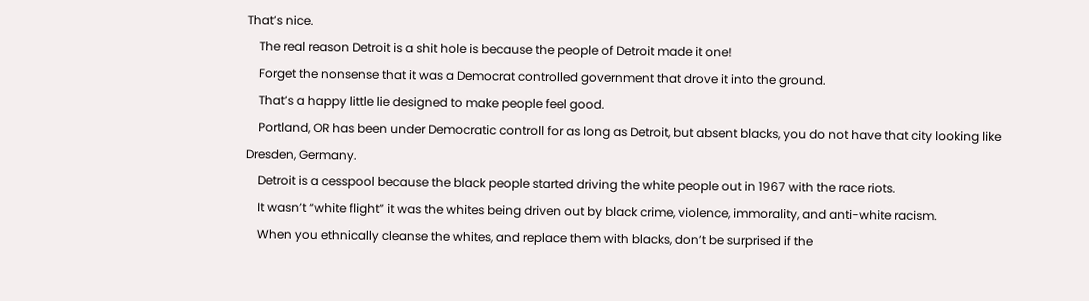That’s nice.
    The real reason Detroit is a shit hole is because the people of Detroit made it one!
    Forget the nonsense that it was a Democrat controlled government that drove it into the ground.
    That’s a happy little lie designed to make people feel good.
    Portland, OR has been under Democratic controll for as long as Detroit, but absent blacks, you do not have that city looking like Dresden, Germany.
    Detroit is a cesspool because the black people started driving the white people out in 1967 with the race riots.
    It wasn’t “white flight” it was the whites being driven out by black crime, violence, immorality, and anti-white racism.
    When you ethnically cleanse the whites, and replace them with blacks, don’t be surprised if the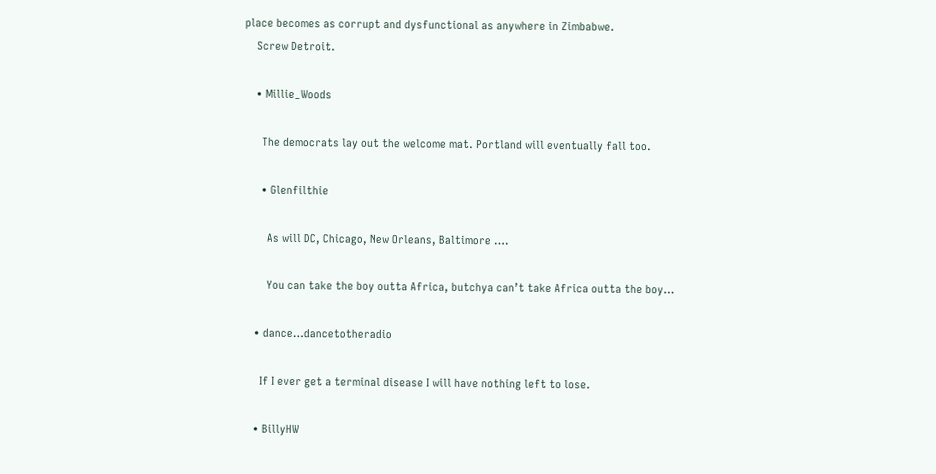place becomes as corrupt and dysfunctional as anywhere in Zimbabwe.
    Screw Detroit.

    • Millie_Woods

      The democrats lay out the welcome mat. Portland will eventually fall too.

      • Glenfilthie

        As will DC, Chicago, New Orleans, Baltimore ….

        You can take the boy outta Africa, butchya can’t take Africa outta the boy…

    • dance…dancetotheradio

      If I ever get a terminal disease I will have nothing left to lose.

    • BillyHW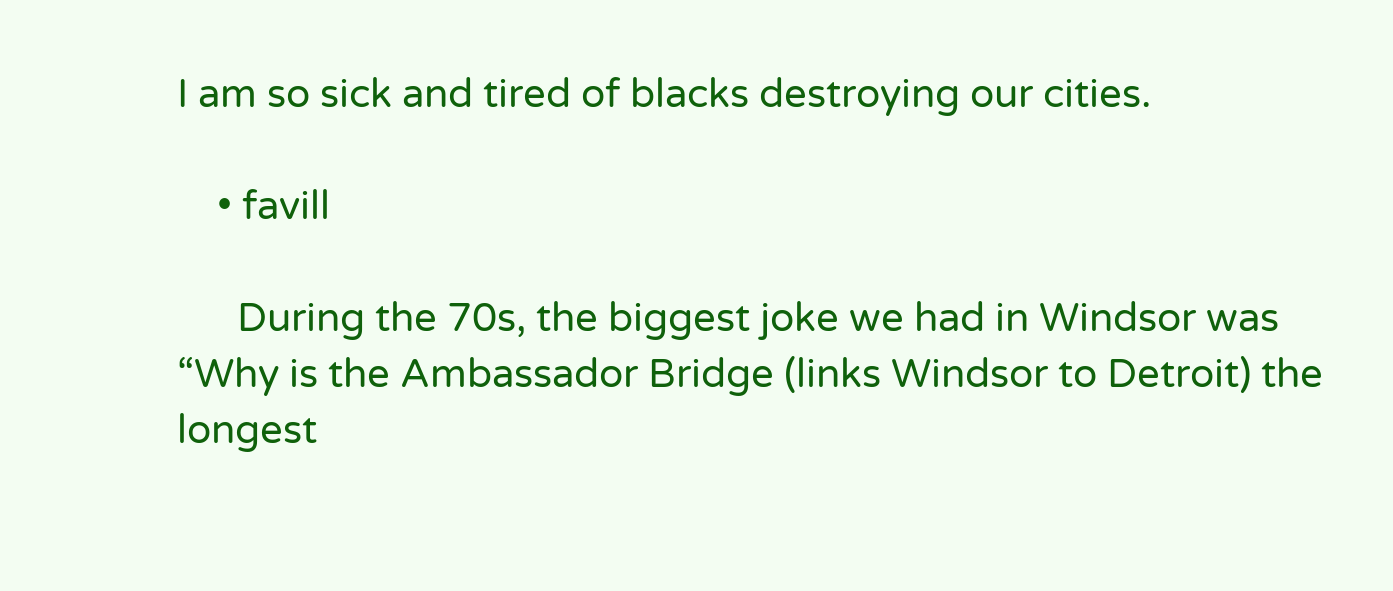I am so sick and tired of blacks destroying our cities.

    • favill

      During the 70s, the biggest joke we had in Windsor was “Why is the Ambassador Bridge (links Windsor to Detroit) the longest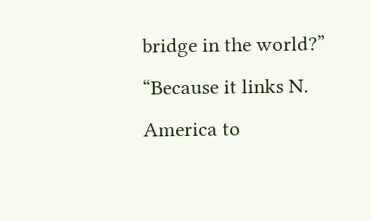bridge in the world?” “Because it links N. America to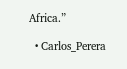Africa.”

  • Carlos_Perera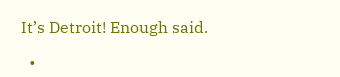It’s Detroit! Enough said.

  •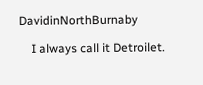DavidinNorthBurnaby

    I always call it Detroilet.